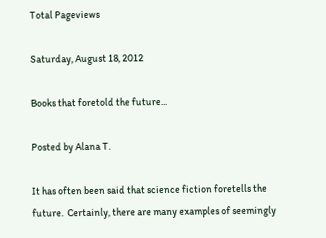Total Pageviews

Saturday, August 18, 2012

Books that foretold the future...

Posted by Alana T.

It has often been said that science fiction foretells the future.  Certainly, there are many examples of seemingly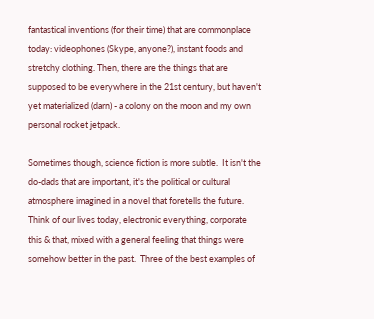fantastical inventions (for their time) that are commonplace today: videophones (Skype, anyone?), instant foods and stretchy clothing. Then, there are the things that are supposed to be everywhere in the 21st century, but haven't yet materialized (darn) - a colony on the moon and my own personal rocket jetpack.

Sometimes though, science fiction is more subtle.  It isn't the do-dads that are important, it's the political or cultural atmosphere imagined in a novel that foretells the future.  Think of our lives today, electronic everything, corporate this & that, mixed with a general feeling that things were somehow better in the past.  Three of the best examples of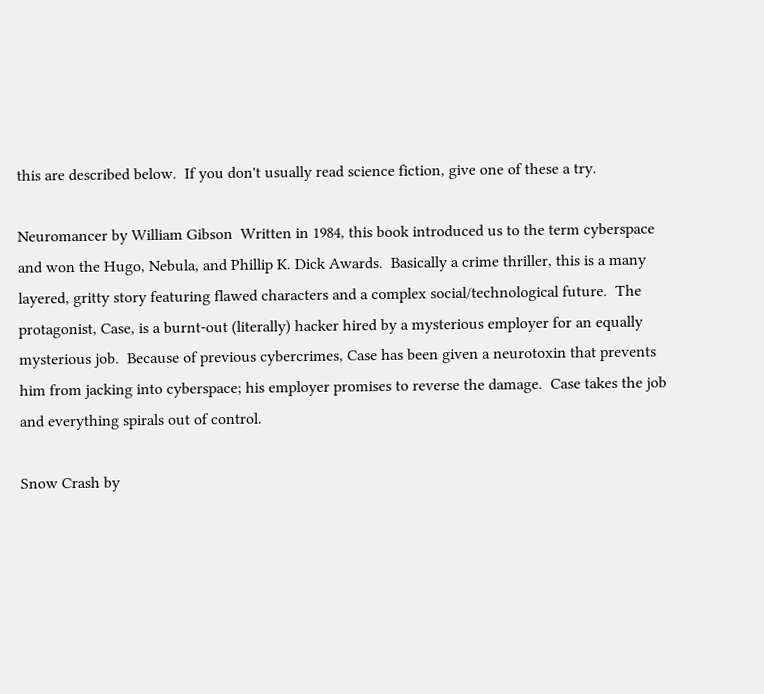this are described below.  If you don't usually read science fiction, give one of these a try.

Neuromancer by William Gibson  Written in 1984, this book introduced us to the term cyberspace and won the Hugo, Nebula, and Phillip K. Dick Awards.  Basically a crime thriller, this is a many layered, gritty story featuring flawed characters and a complex social/technological future.  The protagonist, Case, is a burnt-out (literally) hacker hired by a mysterious employer for an equally mysterious job.  Because of previous cybercrimes, Case has been given a neurotoxin that prevents him from jacking into cyberspace; his employer promises to reverse the damage.  Case takes the job and everything spirals out of control.

Snow Crash by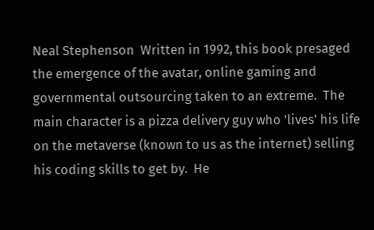Neal Stephenson  Written in 1992, this book presaged the emergence of the avatar, online gaming and governmental outsourcing taken to an extreme.  The main character is a pizza delivery guy who 'lives' his life on the metaverse (known to us as the internet) selling his coding skills to get by.  He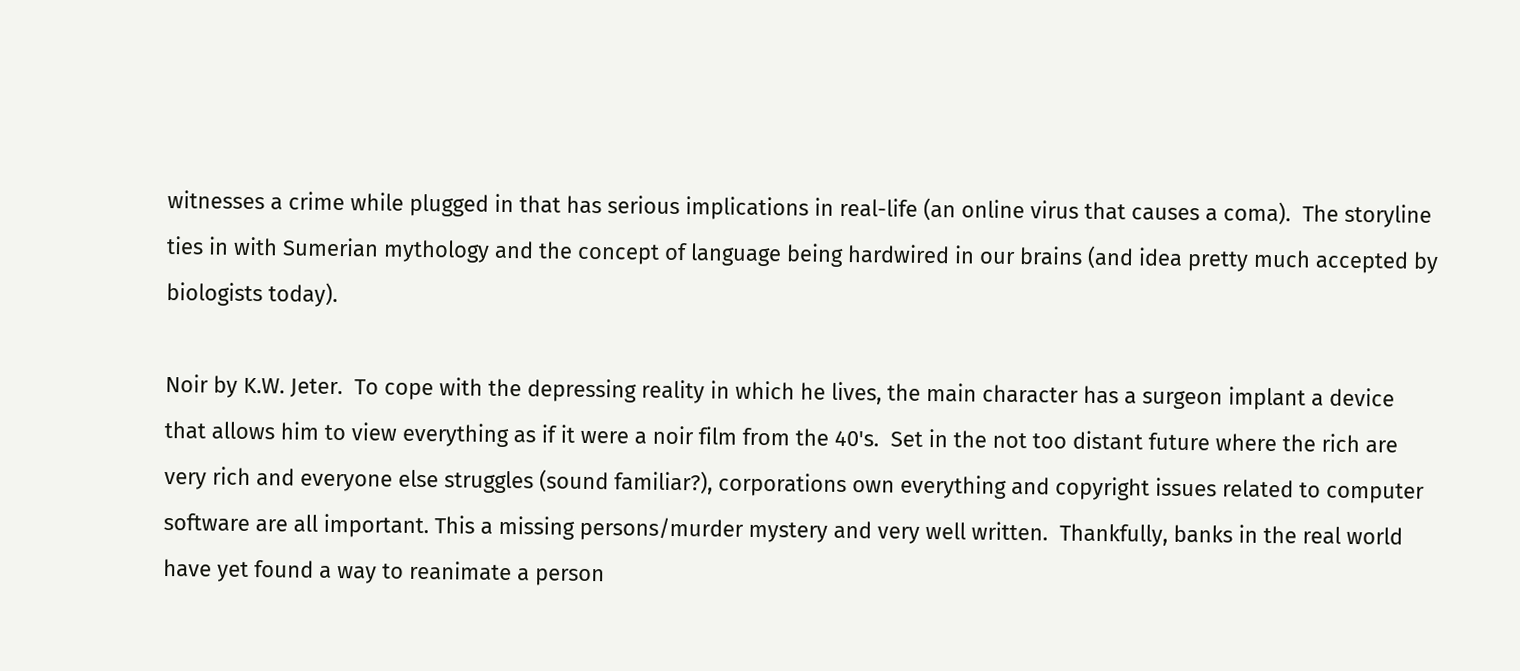witnesses a crime while plugged in that has serious implications in real-life (an online virus that causes a coma).  The storyline ties in with Sumerian mythology and the concept of language being hardwired in our brains (and idea pretty much accepted by biologists today).

Noir by K.W. Jeter.  To cope with the depressing reality in which he lives, the main character has a surgeon implant a device that allows him to view everything as if it were a noir film from the 40's.  Set in the not too distant future where the rich are very rich and everyone else struggles (sound familiar?), corporations own everything and copyright issues related to computer software are all important. This a missing persons/murder mystery and very well written.  Thankfully, banks in the real world have yet found a way to reanimate a person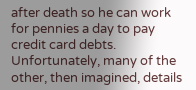after death so he can work for pennies a day to pay credit card debts.  Unfortunately, many of the other, then imagined, details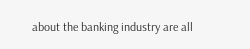about the banking industry are all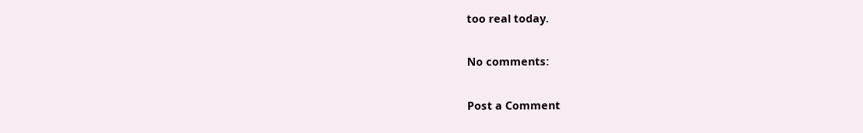too real today.

No comments:

Post a Comment